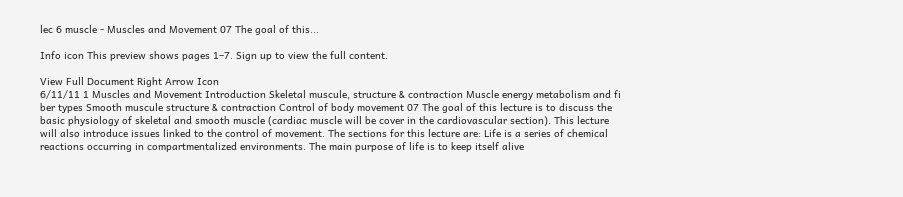lec 6 muscle - Muscles and Movement 07 The goal of this...

Info icon This preview shows pages 1–7. Sign up to view the full content.

View Full Document Right Arrow Icon
6/11/11 1 Muscles and Movement Introduction Skeletal muscule, structure & contraction Muscle energy metabolism and fi ber types Smooth muscule structure & contraction Control of body movement 07 The goal of this lecture is to discuss the basic physiology of skeletal and smooth muscle (cardiac muscle will be cover in the cardiovascular section). This lecture will also introduce issues linked to the control of movement. The sections for this lecture are: Life is a series of chemical reactions occurring in compartmentalized environments. The main purpose of life is to keep itself alive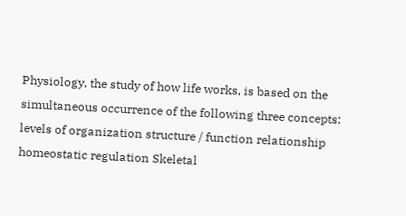Physiology, the study of how life works, is based on the simultaneous occurrence of the following three concepts: levels of organization structure / function relationship homeostatic regulation Skeletal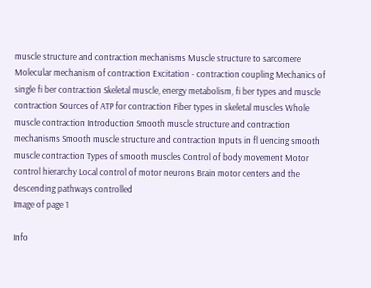muscle structure and contraction mechanisms Muscle structure to sarcomere Molecular mechanism of contraction Excitation - contraction coupling Mechanics of single fi ber contraction Skeletal muscle, energy metabolism, fi ber types and muscle contraction Sources of ATP for contraction Fiber types in skeletal muscles Whole muscle contraction Introduction Smooth muscle structure and contraction mechanisms Smooth muscle structure and contraction Inputs in fl uencing smooth muscle contraction Types of smooth muscles Control of body movement Motor control hierarchy Local control of motor neurons Brain motor centers and the descending pathways controlled
Image of page 1

Info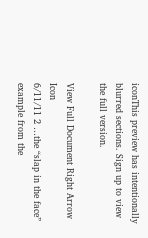iconThis preview has intentionally blurred sections. Sign up to view the full version.

View Full Document Right Arrow Icon
6/11/11 2 …the “slap in the face” example from the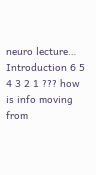neuro lecture… Introduction 6 5 4 3 2 1 ??? how is info moving from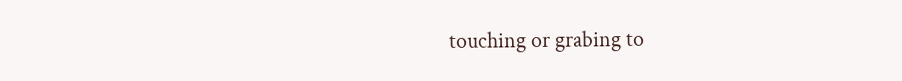touching or grabing to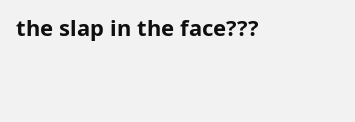the slap in the face???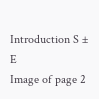Introduction S ± E
Image of page 2